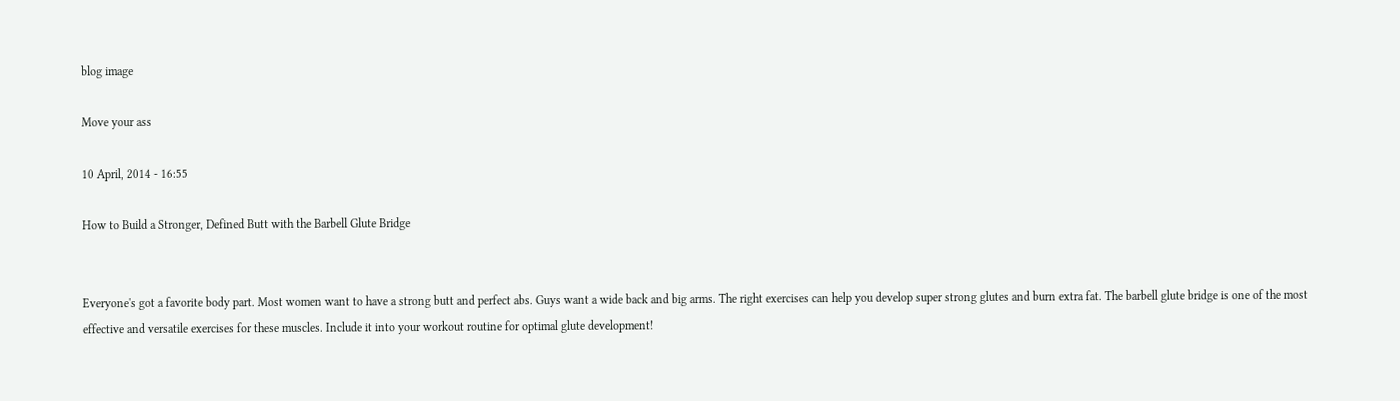blog image

Move your ass

10 April, 2014 - 16:55

How to Build a Stronger, Defined Butt with the Barbell Glute Bridge


Everyone's got a favorite body part. Most women want to have a strong butt and perfect abs. Guys want a wide back and big arms. The right exercises can help you develop super strong glutes and burn extra fat. The barbell glute bridge is one of the most effective and versatile exercises for these muscles. Include it into your workout routine for optimal glute development!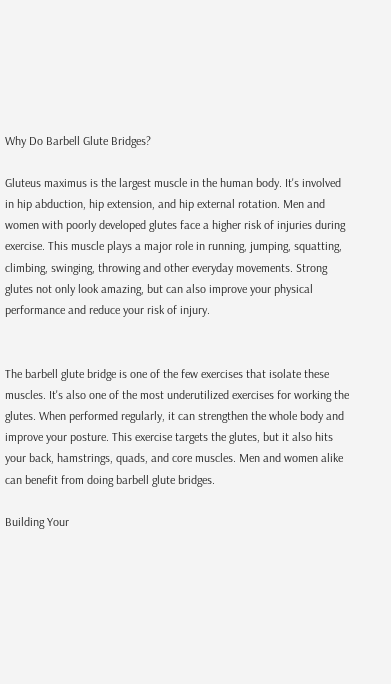Why Do Barbell Glute Bridges?

Gluteus maximus is the largest muscle in the human body. It's involved in hip abduction, hip extension, and hip external rotation. Men and women with poorly developed glutes face a higher risk of injuries during exercise. This muscle plays a major role in running, jumping, squatting, climbing, swinging, throwing and other everyday movements. Strong glutes not only look amazing, but can also improve your physical performance and reduce your risk of injury.


The barbell glute bridge is one of the few exercises that isolate these muscles. It's also one of the most underutilized exercises for working the glutes. When performed regularly, it can strengthen the whole body and improve your posture. This exercise targets the glutes, but it also hits your back, hamstrings, quads, and core muscles. Men and women alike can benefit from doing barbell glute bridges.

Building Your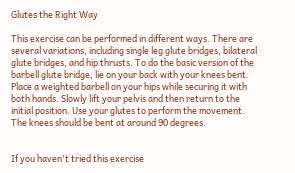Glutes the Right Way

This exercise can be performed in different ways. There are several variations, including single leg glute bridges, bilateral glute bridges, and hip thrusts. To do the basic version of the barbell glute bridge, lie on your back with your knees bent. Place a weighted barbell on your hips while securing it with both hands. Slowly lift your pelvis and then return to the initial position. Use your glutes to perform the movement. The knees should be bent at around 90 degrees.


If you haven't tried this exercise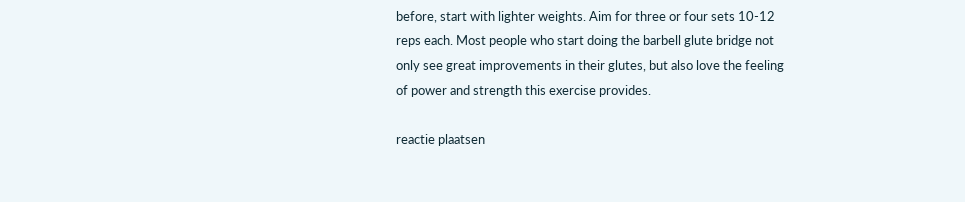before, start with lighter weights. Aim for three or four sets 10-12 reps each. Most people who start doing the barbell glute bridge not only see great improvements in their glutes, but also love the feeling of power and strength this exercise provides.

reactie plaatsen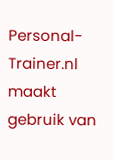Personal-Trainer.nl maakt gebruik van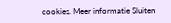cookies. Meer informatie Sluiten